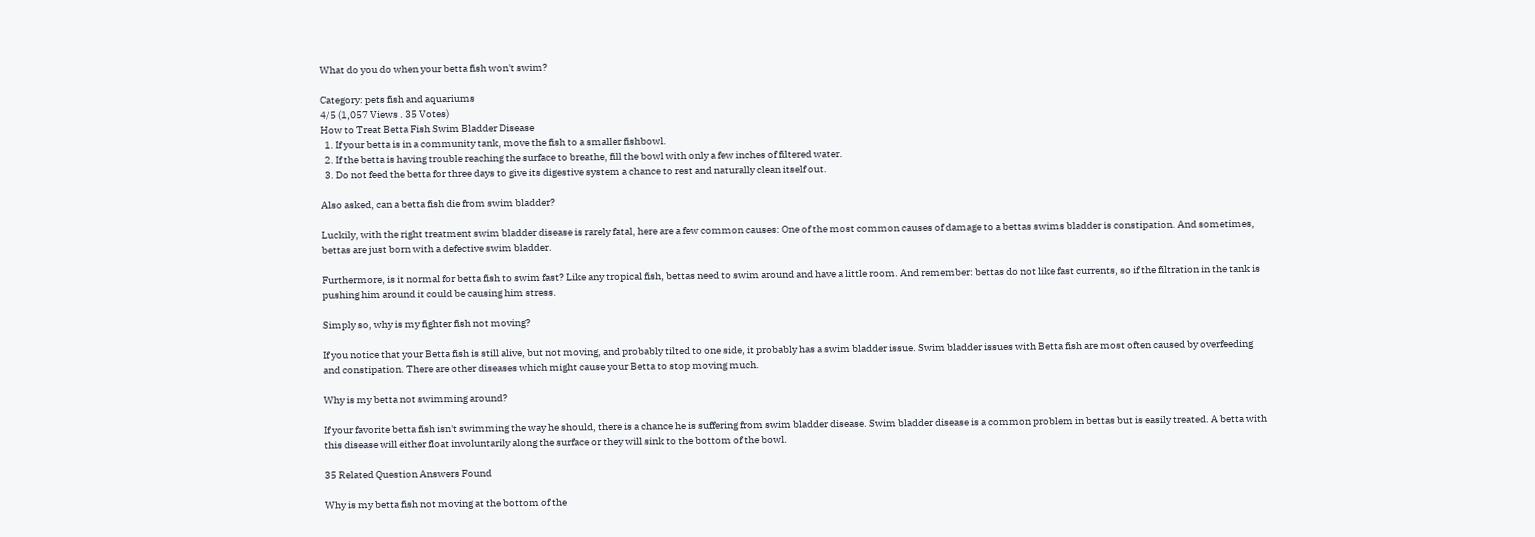What do you do when your betta fish won't swim?

Category: pets fish and aquariums
4/5 (1,057 Views . 35 Votes)
How to Treat Betta Fish Swim Bladder Disease
  1. If your betta is in a community tank, move the fish to a smaller fishbowl.
  2. If the betta is having trouble reaching the surface to breathe, fill the bowl with only a few inches of filtered water.
  3. Do not feed the betta for three days to give its digestive system a chance to rest and naturally clean itself out.

Also asked, can a betta fish die from swim bladder?

Luckily, with the right treatment swim bladder disease is rarely fatal, here are a few common causes: One of the most common causes of damage to a bettas swims bladder is constipation. And sometimes, bettas are just born with a defective swim bladder.

Furthermore, is it normal for betta fish to swim fast? Like any tropical fish, bettas need to swim around and have a little room. And remember: bettas do not like fast currents, so if the filtration in the tank is pushing him around it could be causing him stress.

Simply so, why is my fighter fish not moving?

If you notice that your Betta fish is still alive, but not moving, and probably tilted to one side, it probably has a swim bladder issue. Swim bladder issues with Betta fish are most often caused by overfeeding and constipation. There are other diseases which might cause your Betta to stop moving much.

Why is my betta not swimming around?

If your favorite betta fish isn't swimming the way he should, there is a chance he is suffering from swim bladder disease. Swim bladder disease is a common problem in bettas but is easily treated. A betta with this disease will either float involuntarily along the surface or they will sink to the bottom of the bowl.

35 Related Question Answers Found

Why is my betta fish not moving at the bottom of the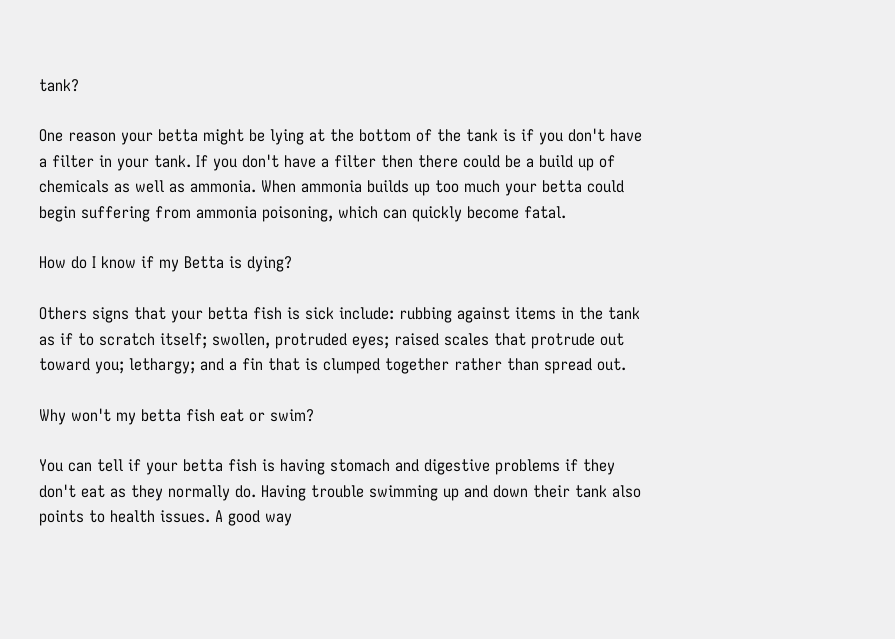tank?

One reason your betta might be lying at the bottom of the tank is if you don't have a filter in your tank. If you don't have a filter then there could be a build up of chemicals as well as ammonia. When ammonia builds up too much your betta could begin suffering from ammonia poisoning, which can quickly become fatal.

How do I know if my Betta is dying?

Others signs that your betta fish is sick include: rubbing against items in the tank as if to scratch itself; swollen, protruded eyes; raised scales that protrude out toward you; lethargy; and a fin that is clumped together rather than spread out.

Why won't my betta fish eat or swim?

You can tell if your betta fish is having stomach and digestive problems if they don't eat as they normally do. Having trouble swimming up and down their tank also points to health issues. A good way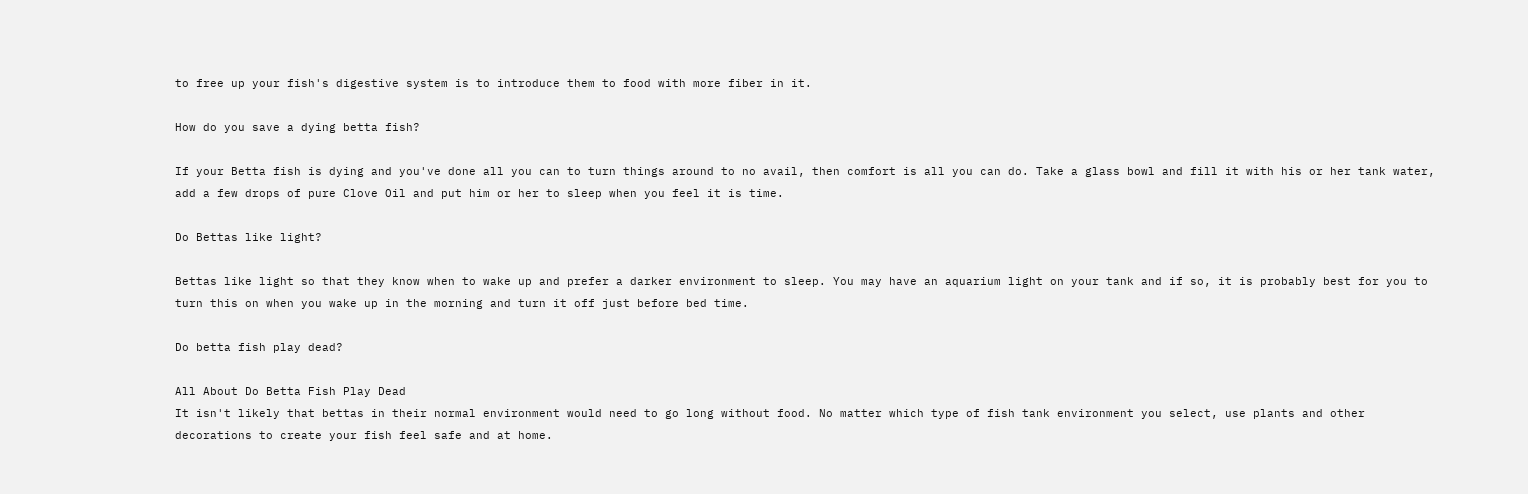to free up your fish's digestive system is to introduce them to food with more fiber in it.

How do you save a dying betta fish?

If your Betta fish is dying and you've done all you can to turn things around to no avail, then comfort is all you can do. Take a glass bowl and fill it with his or her tank water, add a few drops of pure Clove Oil and put him or her to sleep when you feel it is time.

Do Bettas like light?

Bettas like light so that they know when to wake up and prefer a darker environment to sleep. You may have an aquarium light on your tank and if so, it is probably best for you to turn this on when you wake up in the morning and turn it off just before bed time.

Do betta fish play dead?

All About Do Betta Fish Play Dead
It isn't likely that bettas in their normal environment would need to go long without food. No matter which type of fish tank environment you select, use plants and other decorations to create your fish feel safe and at home.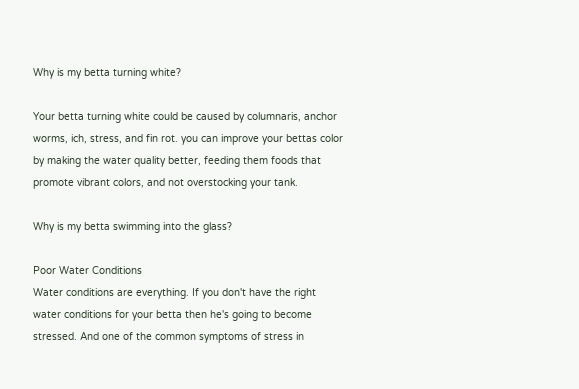Why is my betta turning white?

Your betta turning white could be caused by columnaris, anchor worms, ich, stress, and fin rot. you can improve your bettas color by making the water quality better, feeding them foods that promote vibrant colors, and not overstocking your tank.

Why is my betta swimming into the glass?

Poor Water Conditions
Water conditions are everything. If you don't have the right water conditions for your betta then he's going to become stressed. And one of the common symptoms of stress in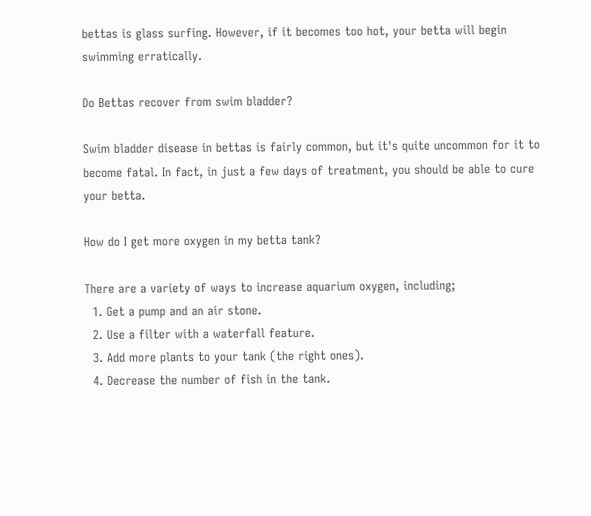bettas is glass surfing. However, if it becomes too hot, your betta will begin swimming erratically.

Do Bettas recover from swim bladder?

Swim bladder disease in bettas is fairly common, but it's quite uncommon for it to become fatal. In fact, in just a few days of treatment, you should be able to cure your betta.

How do I get more oxygen in my betta tank?

There are a variety of ways to increase aquarium oxygen, including;
  1. Get a pump and an air stone.
  2. Use a filter with a waterfall feature.
  3. Add more plants to your tank (the right ones).
  4. Decrease the number of fish in the tank.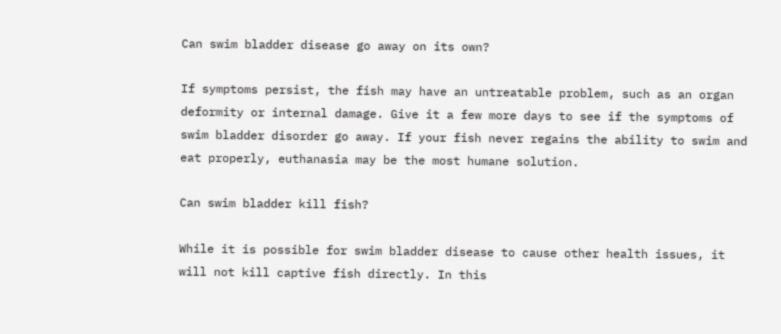Can swim bladder disease go away on its own?

If symptoms persist, the fish may have an untreatable problem, such as an organ deformity or internal damage. Give it a few more days to see if the symptoms of swim bladder disorder go away. If your fish never regains the ability to swim and eat properly, euthanasia may be the most humane solution.

Can swim bladder kill fish?

While it is possible for swim bladder disease to cause other health issues, it will not kill captive fish directly. In this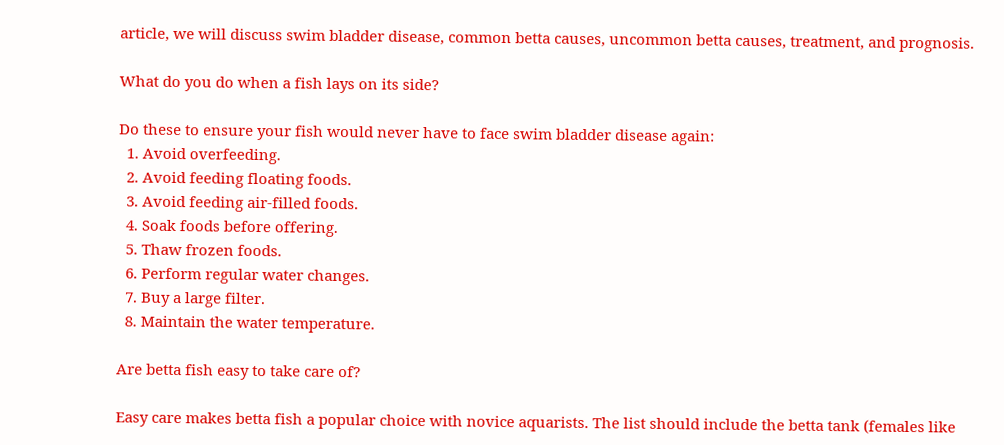article, we will discuss swim bladder disease, common betta causes, uncommon betta causes, treatment, and prognosis.

What do you do when a fish lays on its side?

Do these to ensure your fish would never have to face swim bladder disease again:
  1. Avoid overfeeding.
  2. Avoid feeding floating foods.
  3. Avoid feeding air-filled foods.
  4. Soak foods before offering.
  5. Thaw frozen foods.
  6. Perform regular water changes.
  7. Buy a large filter.
  8. Maintain the water temperature.

Are betta fish easy to take care of?

Easy care makes betta fish a popular choice with novice aquarists. The list should include the betta tank (females like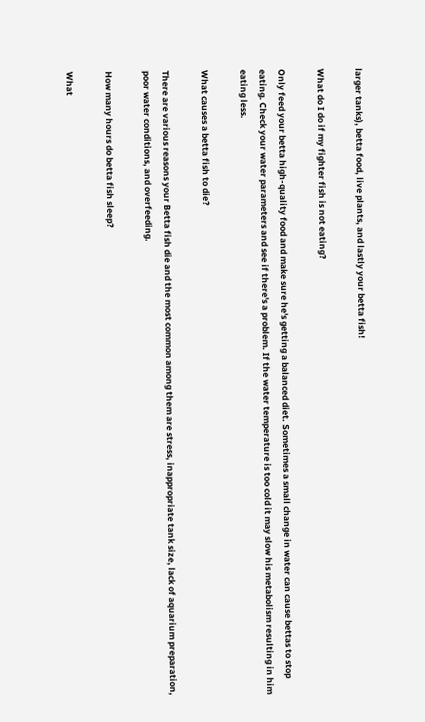larger tanks), betta food, live plants, and lastly your betta fish!

What do I do if my fighter fish is not eating?

Only feed your betta high-quality food and make sure he's getting a balanced diet. Sometimes a small change in water can cause bettas to stop eating. Check your water parameters and see if there's a problem. If the water temperature is too cold it may slow his metabolism resulting in him eating less.

What causes a betta fish to die?

There are various reasons your Betta fish die and the most common among them are stress, inappropriate tank size, lack of aquarium preparation, poor water conditions, and overfeeding.

How many hours do betta fish sleep?

What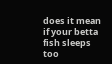does it mean if your betta fish sleeps too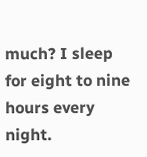much? I sleep for eight to nine hours every night.